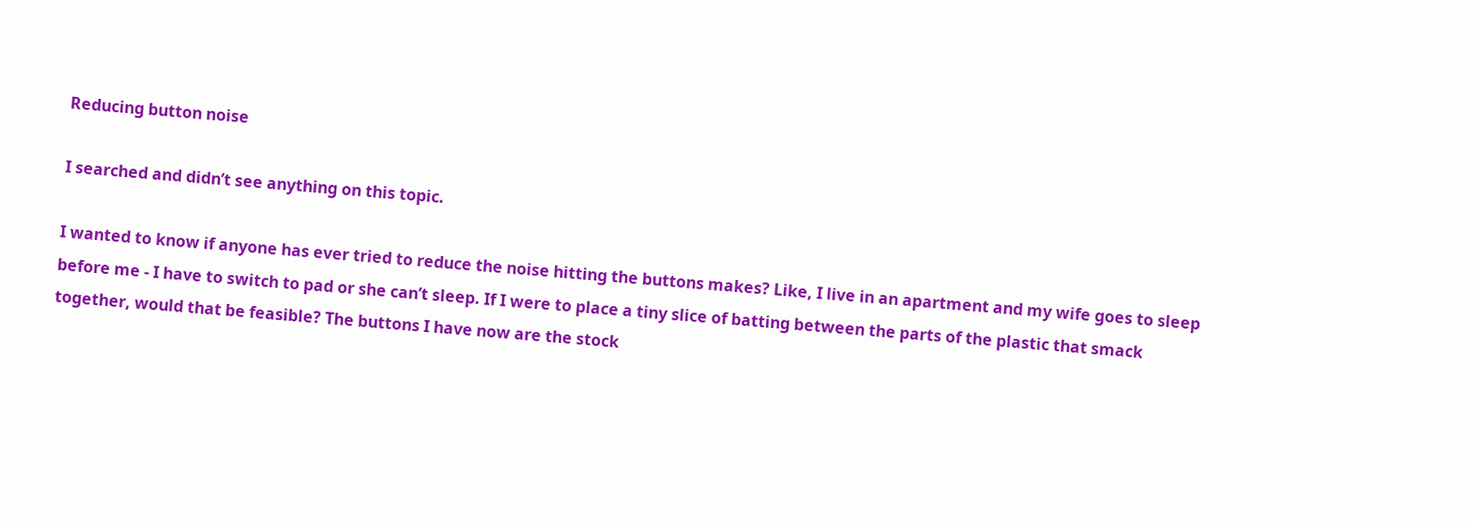Reducing button noise

I searched and didn’t see anything on this topic.

I wanted to know if anyone has ever tried to reduce the noise hitting the buttons makes? Like, I live in an apartment and my wife goes to sleep before me - I have to switch to pad or she can’t sleep. If I were to place a tiny slice of batting between the parts of the plastic that smack together, would that be feasible? The buttons I have now are the stock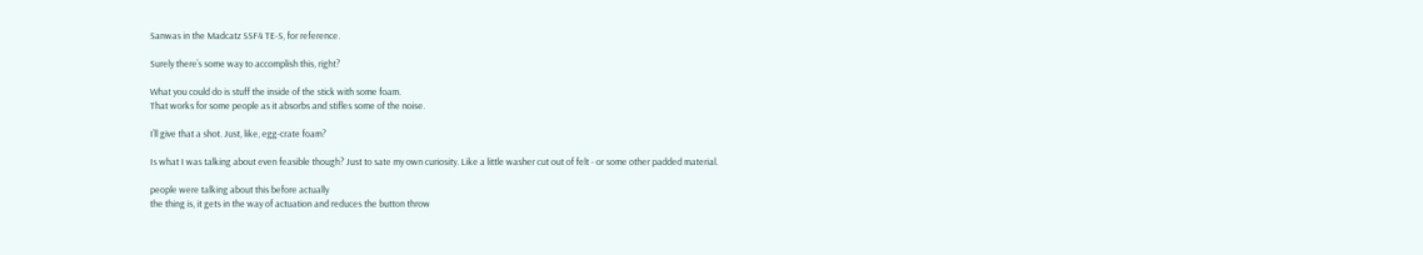Sanwas in the Madcatz SSF4 TE-S, for reference.

Surely there’s some way to accomplish this, right?

What you could do is stuff the inside of the stick with some foam.
That works for some people as it absorbs and stifles some of the noise.

I’ll give that a shot. Just, like, egg-crate foam?

Is what I was talking about even feasible though? Just to sate my own curiosity. Like a little washer cut out of felt - or some other padded material.

people were talking about this before actually
the thing is, it gets in the way of actuation and reduces the button throw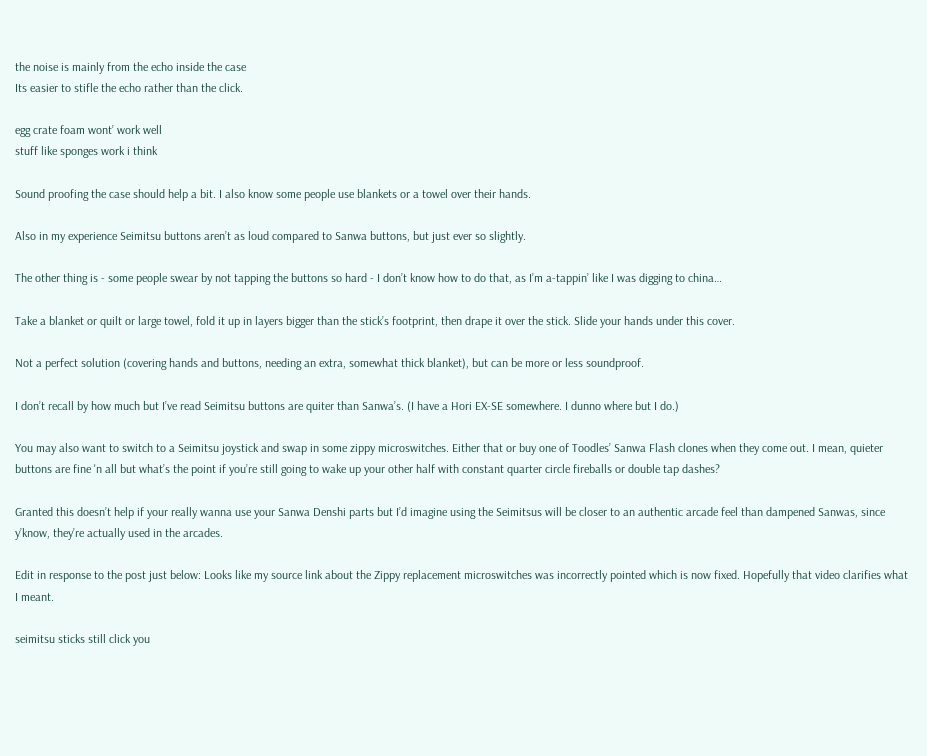the noise is mainly from the echo inside the case
Its easier to stifle the echo rather than the click.

egg crate foam wont’ work well
stuff like sponges work i think

Sound proofing the case should help a bit. I also know some people use blankets or a towel over their hands.

Also in my experience Seimitsu buttons aren’t as loud compared to Sanwa buttons, but just ever so slightly.

The other thing is - some people swear by not tapping the buttons so hard - I don’t know how to do that, as I’m a-tappin’ like I was digging to china…

Take a blanket or quilt or large towel, fold it up in layers bigger than the stick’s footprint, then drape it over the stick. Slide your hands under this cover.

Not a perfect solution (covering hands and buttons, needing an extra, somewhat thick blanket), but can be more or less soundproof.

I don’t recall by how much but I’ve read Seimitsu buttons are quiter than Sanwa’s. (I have a Hori EX-SE somewhere. I dunno where but I do.)

You may also want to switch to a Seimitsu joystick and swap in some zippy microswitches. Either that or buy one of Toodles’ Sanwa Flash clones when they come out. I mean, quieter buttons are fine 'n all but what’s the point if you’re still going to wake up your other half with constant quarter circle fireballs or double tap dashes?

Granted this doesn’t help if your really wanna use your Sanwa Denshi parts but I’d imagine using the Seimitsus will be closer to an authentic arcade feel than dampened Sanwas, since y’know, they’re actually used in the arcades.

Edit in response to the post just below: Looks like my source link about the Zippy replacement microswitches was incorrectly pointed which is now fixed. Hopefully that video clarifies what I meant.

seimitsu sticks still click you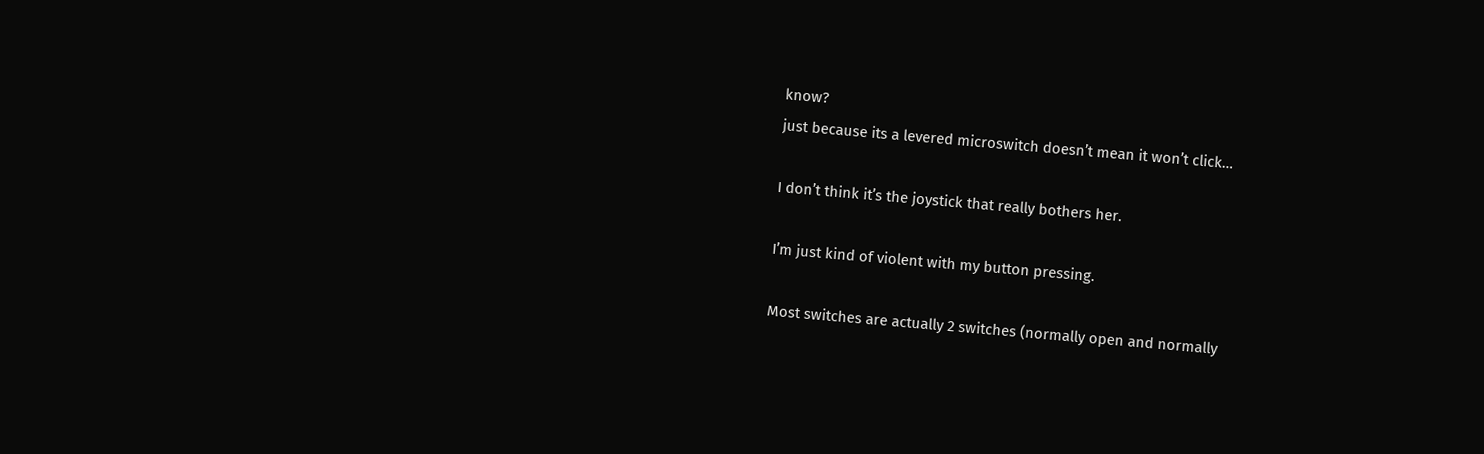know?
just because its a levered microswitch doesn’t mean it won’t click…

I don’t think it’s the joystick that really bothers her.

I’m just kind of violent with my button pressing.

Most switches are actually 2 switches (normally open and normally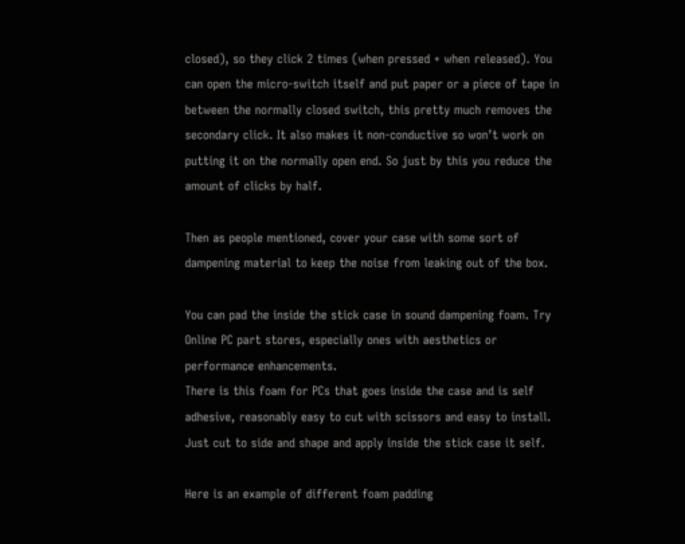closed), so they click 2 times (when pressed + when released). You can open the micro-switch itself and put paper or a piece of tape in between the normally closed switch, this pretty much removes the secondary click. It also makes it non-conductive so won’t work on putting it on the normally open end. So just by this you reduce the amount of clicks by half.

Then as people mentioned, cover your case with some sort of dampening material to keep the noise from leaking out of the box.

You can pad the inside the stick case in sound dampening foam. Try Online PC part stores, especially ones with aesthetics or performance enhancements.
There is this foam for PCs that goes inside the case and is self adhesive, reasonably easy to cut with scissors and easy to install. Just cut to side and shape and apply inside the stick case it self.

Here is an example of different foam padding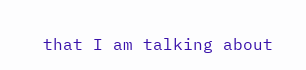that I am talking about